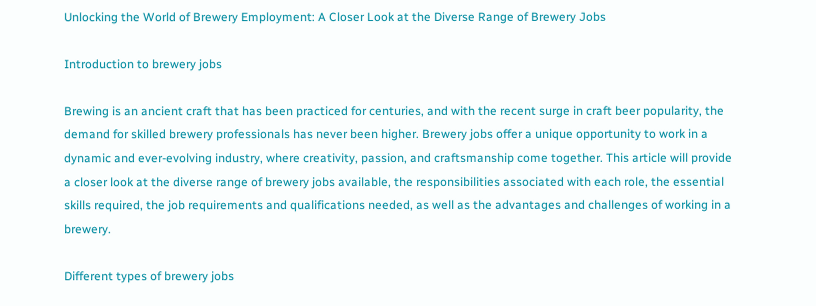Unlocking the World of Brewery Employment: A Closer Look at the Diverse Range of Brewery Jobs

Introduction to brewery jobs

Brewing is an ancient craft that has been practiced for centuries, and with the recent surge in craft beer popularity, the demand for skilled brewery professionals has never been higher. Brewery jobs offer a unique opportunity to work in a dynamic and ever-evolving industry, where creativity, passion, and craftsmanship come together. This article will provide a closer look at the diverse range of brewery jobs available, the responsibilities associated with each role, the essential skills required, the job requirements and qualifications needed, as well as the advantages and challenges of working in a brewery.

Different types of brewery jobs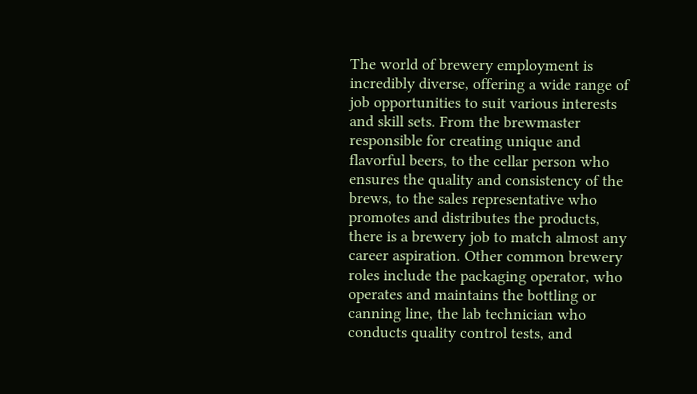The world of brewery employment is incredibly diverse, offering a wide range of job opportunities to suit various interests and skill sets. From the brewmaster responsible for creating unique and flavorful beers, to the cellar person who ensures the quality and consistency of the brews, to the sales representative who promotes and distributes the products, there is a brewery job to match almost any career aspiration. Other common brewery roles include the packaging operator, who operates and maintains the bottling or canning line, the lab technician who conducts quality control tests, and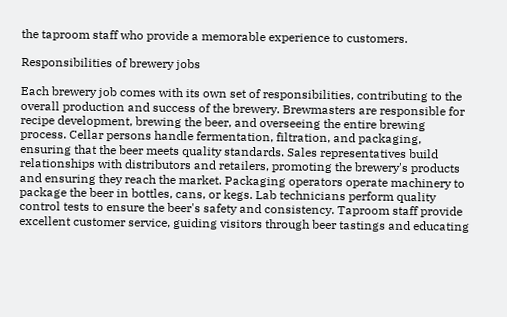the taproom staff who provide a memorable experience to customers.

Responsibilities of brewery jobs

Each brewery job comes with its own set of responsibilities, contributing to the overall production and success of the brewery. Brewmasters are responsible for recipe development, brewing the beer, and overseeing the entire brewing process. Cellar persons handle fermentation, filtration, and packaging, ensuring that the beer meets quality standards. Sales representatives build relationships with distributors and retailers, promoting the brewery's products and ensuring they reach the market. Packaging operators operate machinery to package the beer in bottles, cans, or kegs. Lab technicians perform quality control tests to ensure the beer's safety and consistency. Taproom staff provide excellent customer service, guiding visitors through beer tastings and educating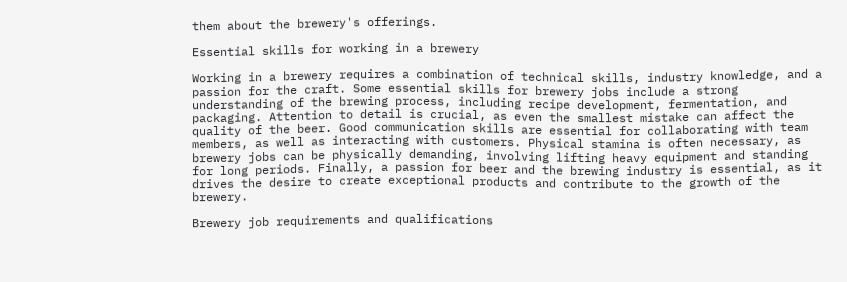them about the brewery's offerings.

Essential skills for working in a brewery

Working in a brewery requires a combination of technical skills, industry knowledge, and a passion for the craft. Some essential skills for brewery jobs include a strong understanding of the brewing process, including recipe development, fermentation, and packaging. Attention to detail is crucial, as even the smallest mistake can affect the quality of the beer. Good communication skills are essential for collaborating with team members, as well as interacting with customers. Physical stamina is often necessary, as brewery jobs can be physically demanding, involving lifting heavy equipment and standing for long periods. Finally, a passion for beer and the brewing industry is essential, as it drives the desire to create exceptional products and contribute to the growth of the brewery.

Brewery job requirements and qualifications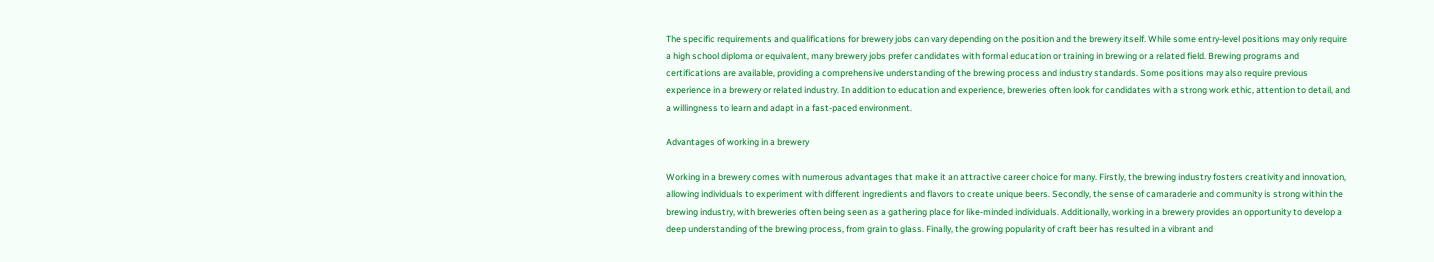The specific requirements and qualifications for brewery jobs can vary depending on the position and the brewery itself. While some entry-level positions may only require a high school diploma or equivalent, many brewery jobs prefer candidates with formal education or training in brewing or a related field. Brewing programs and certifications are available, providing a comprehensive understanding of the brewing process and industry standards. Some positions may also require previous experience in a brewery or related industry. In addition to education and experience, breweries often look for candidates with a strong work ethic, attention to detail, and a willingness to learn and adapt in a fast-paced environment.

Advantages of working in a brewery

Working in a brewery comes with numerous advantages that make it an attractive career choice for many. Firstly, the brewing industry fosters creativity and innovation, allowing individuals to experiment with different ingredients and flavors to create unique beers. Secondly, the sense of camaraderie and community is strong within the brewing industry, with breweries often being seen as a gathering place for like-minded individuals. Additionally, working in a brewery provides an opportunity to develop a deep understanding of the brewing process, from grain to glass. Finally, the growing popularity of craft beer has resulted in a vibrant and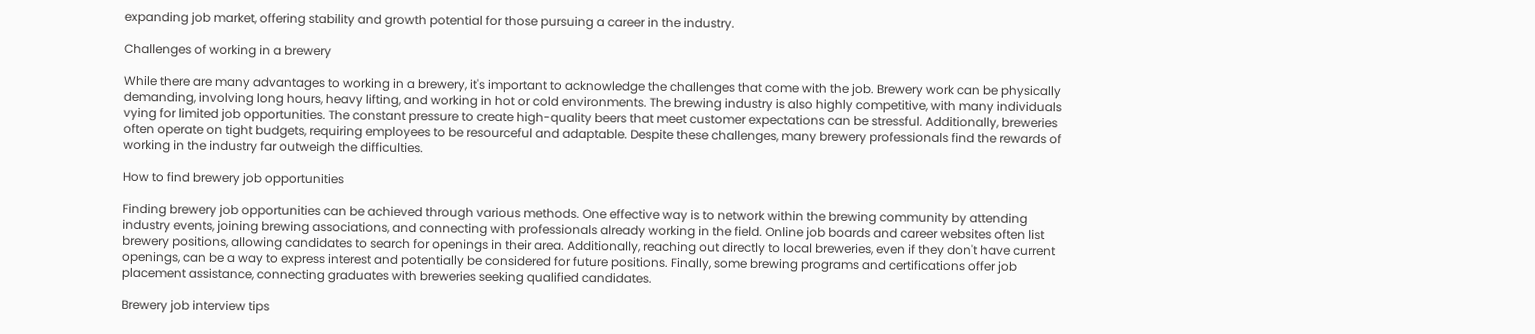expanding job market, offering stability and growth potential for those pursuing a career in the industry.

Challenges of working in a brewery

While there are many advantages to working in a brewery, it's important to acknowledge the challenges that come with the job. Brewery work can be physically demanding, involving long hours, heavy lifting, and working in hot or cold environments. The brewing industry is also highly competitive, with many individuals vying for limited job opportunities. The constant pressure to create high-quality beers that meet customer expectations can be stressful. Additionally, breweries often operate on tight budgets, requiring employees to be resourceful and adaptable. Despite these challenges, many brewery professionals find the rewards of working in the industry far outweigh the difficulties.

How to find brewery job opportunities

Finding brewery job opportunities can be achieved through various methods. One effective way is to network within the brewing community by attending industry events, joining brewing associations, and connecting with professionals already working in the field. Online job boards and career websites often list brewery positions, allowing candidates to search for openings in their area. Additionally, reaching out directly to local breweries, even if they don't have current openings, can be a way to express interest and potentially be considered for future positions. Finally, some brewing programs and certifications offer job placement assistance, connecting graduates with breweries seeking qualified candidates.

Brewery job interview tips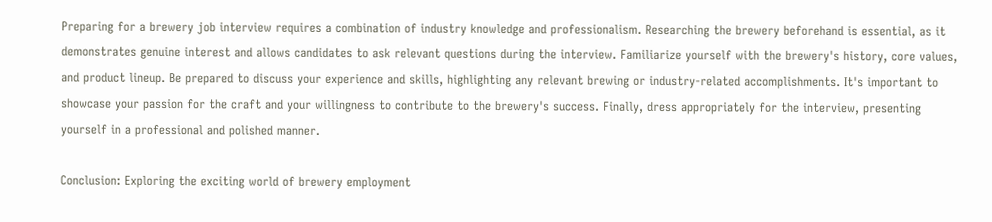Preparing for a brewery job interview requires a combination of industry knowledge and professionalism. Researching the brewery beforehand is essential, as it demonstrates genuine interest and allows candidates to ask relevant questions during the interview. Familiarize yourself with the brewery's history, core values, and product lineup. Be prepared to discuss your experience and skills, highlighting any relevant brewing or industry-related accomplishments. It's important to showcase your passion for the craft and your willingness to contribute to the brewery's success. Finally, dress appropriately for the interview, presenting yourself in a professional and polished manner.

Conclusion: Exploring the exciting world of brewery employment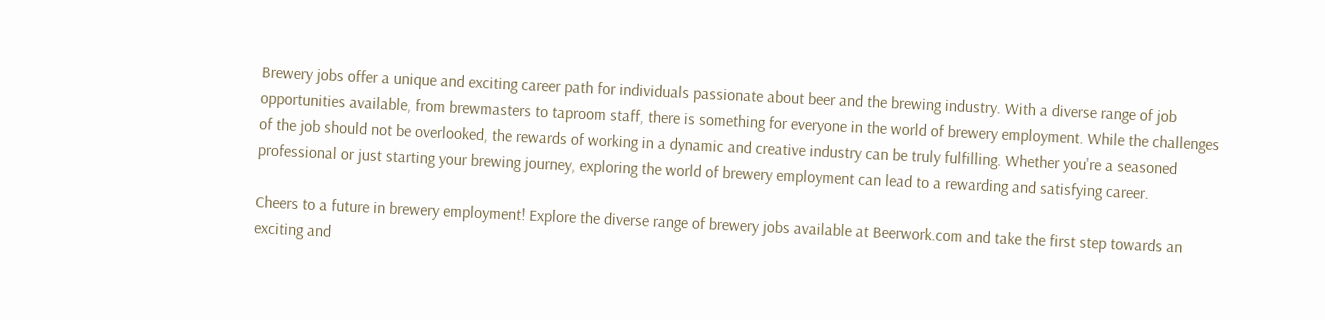Brewery jobs offer a unique and exciting career path for individuals passionate about beer and the brewing industry. With a diverse range of job opportunities available, from brewmasters to taproom staff, there is something for everyone in the world of brewery employment. While the challenges of the job should not be overlooked, the rewards of working in a dynamic and creative industry can be truly fulfilling. Whether you're a seasoned professional or just starting your brewing journey, exploring the world of brewery employment can lead to a rewarding and satisfying career.

Cheers to a future in brewery employment! Explore the diverse range of brewery jobs available at Beerwork.com and take the first step towards an exciting and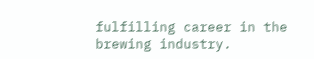fulfilling career in the brewing industry.